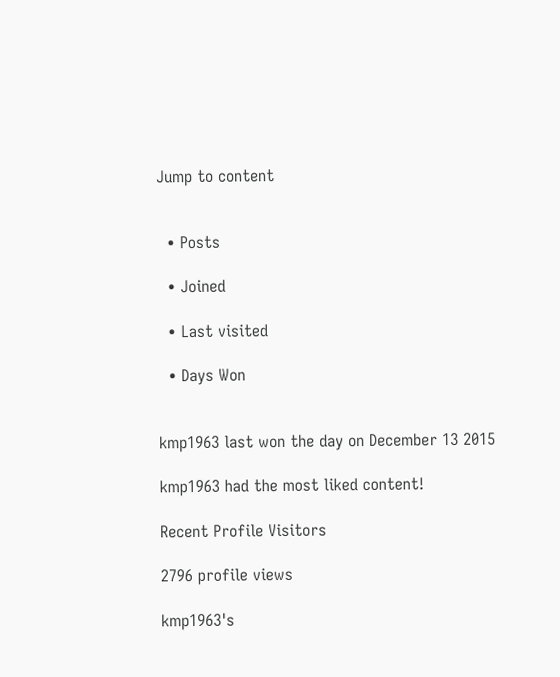Jump to content


  • Posts

  • Joined

  • Last visited

  • Days Won


kmp1963 last won the day on December 13 2015

kmp1963 had the most liked content!

Recent Profile Visitors

2796 profile views

kmp1963's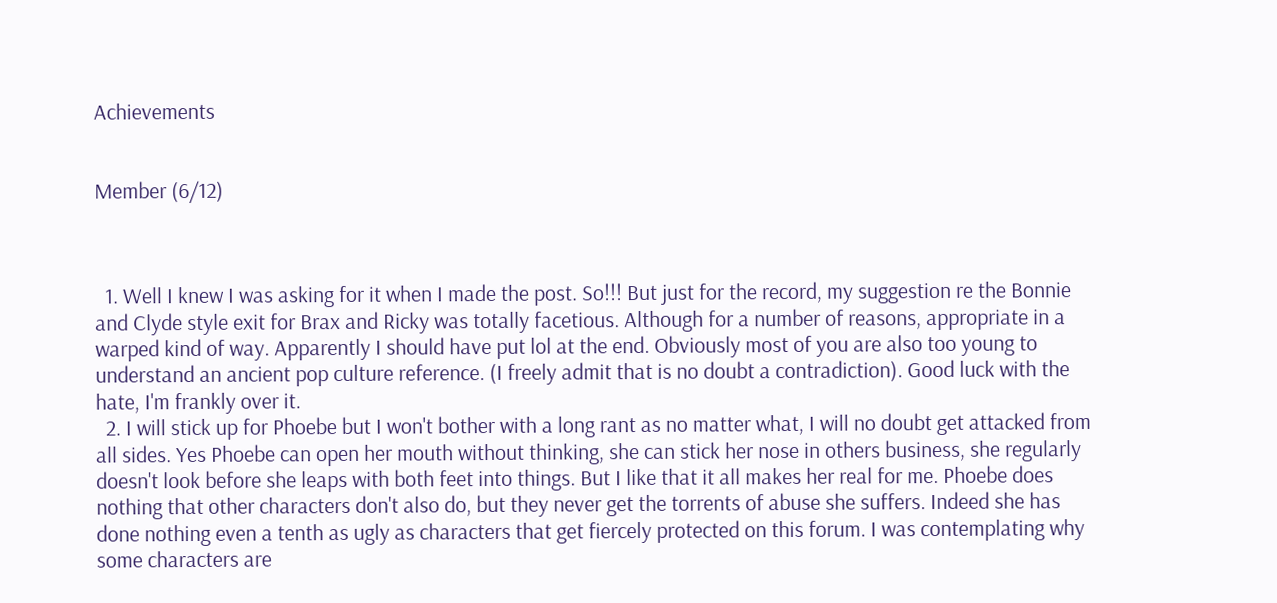Achievements


Member (6/12)



  1. Well I knew I was asking for it when I made the post. So!!! But just for the record, my suggestion re the Bonnie and Clyde style exit for Brax and Ricky was totally facetious. Although for a number of reasons, appropriate in a warped kind of way. Apparently I should have put lol at the end. Obviously most of you are also too young to understand an ancient pop culture reference. (I freely admit that is no doubt a contradiction). Good luck with the hate, I'm frankly over it.
  2. I will stick up for Phoebe but I won't bother with a long rant as no matter what, I will no doubt get attacked from all sides. Yes Phoebe can open her mouth without thinking, she can stick her nose in others business, she regularly doesn't look before she leaps with both feet into things. But I like that it all makes her real for me. Phoebe does nothing that other characters don't also do, but they never get the torrents of abuse she suffers. Indeed she has done nothing even a tenth as ugly as characters that get fiercely protected on this forum. I was contemplating why some characters are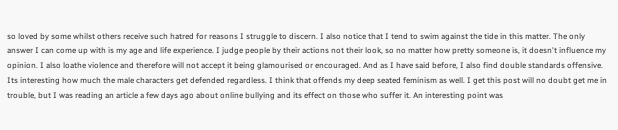so loved by some whilst others receive such hatred for reasons I struggle to discern. I also notice that I tend to swim against the tide in this matter. The only answer I can come up with is my age and life experience. I judge people by their actions not their look, so no matter how pretty someone is, it doesn't influence my opinion. I also loathe violence and therefore will not accept it being glamourised or encouraged. And as I have said before, I also find double standards offensive. Its interesting how much the male characters get defended regardless. I think that offends my deep seated feminism as well. I get this post will no doubt get me in trouble, but I was reading an article a few days ago about online bullying and its effect on those who suffer it. An interesting point was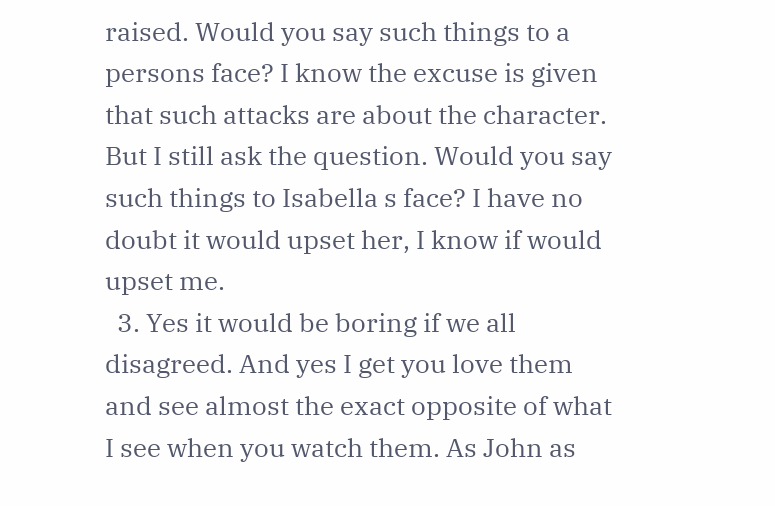raised. Would you say such things to a persons face? I know the excuse is given that such attacks are about the character. But I still ask the question. Would you say such things to Isabella s face? I have no doubt it would upset her, I know if would upset me.
  3. Yes it would be boring if we all disagreed. And yes I get you love them and see almost the exact opposite of what I see when you watch them. As John as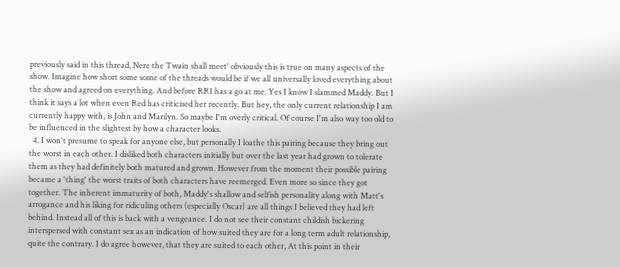previously said in this thread, Nere the Twain shall meet' obviously this is true on many aspects of the show. Imagine how short some some of the threads would be if we all universally loved everything about the show and agreed on everything. And before RR1 has a go at me. Yes I know I slammed Maddy. But I think it says a lot when even Red has criticised her recently. But hey, the only current relationship I am currently happy with, is John and Marilyn. So maybe I'm overly critical. Of course I'm also way too old to be influenced in the slightest by how a character looks.
  4. I won't presume to speak for anyone else, but personally I loathe this pairing because they bring out the worst in each other. I disliked both characters initially but over the last year had grown to tolerate them as they had definitely both matured and grown. However from the moment their possible pairing became a 'thing' the worst traits of both characters have reemerged. Even more so since they got together. The inherent immaturity of both, Maddy's shallow and selfish personality along with Matt's arrogance and his liking for ridiculing others (especially Oscar) are all things I believed they had left behind. Instead all of this is back with a vengeance. I do not see their constant childish bickering interspersed with constant sex as an indication of how suited they are for a long term adult relationship, quite the contrary. I do agree however, that they are suited to each other, At this point in their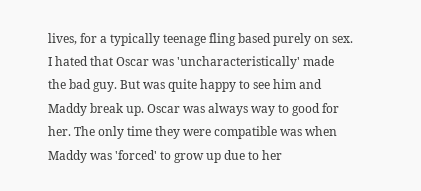lives, for a typically teenage fling based purely on sex. I hated that Oscar was 'uncharacteristically' made the bad guy. But was quite happy to see him and Maddy break up. Oscar was always way to good for her. The only time they were compatible was when Maddy was 'forced' to grow up due to her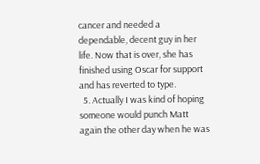cancer and needed a dependable, decent guy in her life. Now that is over, she has finished using Oscar for support and has reverted to type.
  5. Actually I was kind of hoping someone would punch Matt again the other day when he was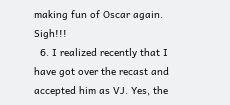making fun of Oscar again. Sigh!!!
  6. I realized recently that I have got over the recast and accepted him as VJ. Yes, the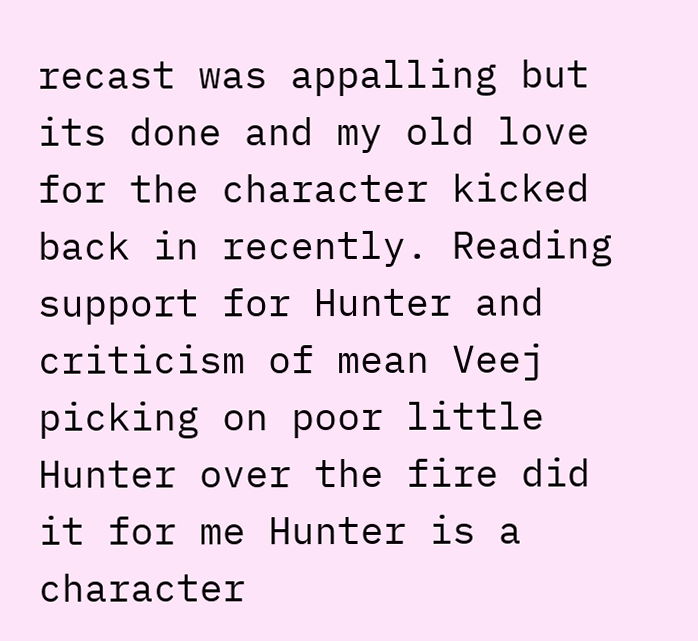recast was appalling but its done and my old love for the character kicked back in recently. Reading support for Hunter and criticism of mean Veej picking on poor little Hunter over the fire did it for me Hunter is a character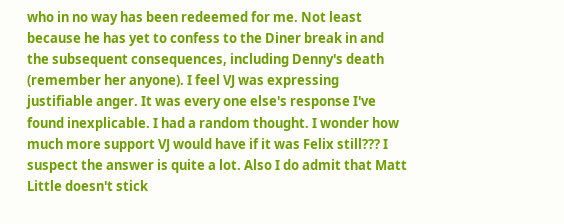who in no way has been redeemed for me. Not least because he has yet to confess to the Diner break in and the subsequent consequences, including Denny's death (remember her anyone). I feel VJ was expressing justifiable anger. It was every one else's response I've found inexplicable. I had a random thought. I wonder how much more support VJ would have if it was Felix still??? I suspect the answer is quite a lot. Also I do admit that Matt Little doesn't stick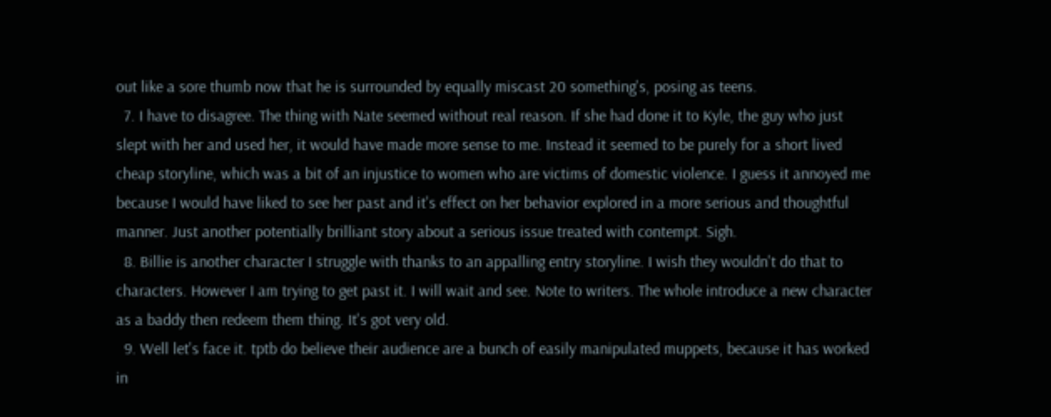out like a sore thumb now that he is surrounded by equally miscast 20 something's, posing as teens.
  7. I have to disagree. The thing with Nate seemed without real reason. If she had done it to Kyle, the guy who just slept with her and used her, it would have made more sense to me. Instead it seemed to be purely for a short lived cheap storyline, which was a bit of an injustice to women who are victims of domestic violence. I guess it annoyed me because I would have liked to see her past and it's effect on her behavior explored in a more serious and thoughtful manner. Just another potentially brilliant story about a serious issue treated with contempt. Sigh.
  8. Billie is another character I struggle with thanks to an appalling entry storyline. I wish they wouldn't do that to characters. However I am trying to get past it. I will wait and see. Note to writers. The whole introduce a new character as a baddy then redeem them thing. It's got very old.
  9. Well let's face it. tptb do believe their audience are a bunch of easily manipulated muppets, because it has worked in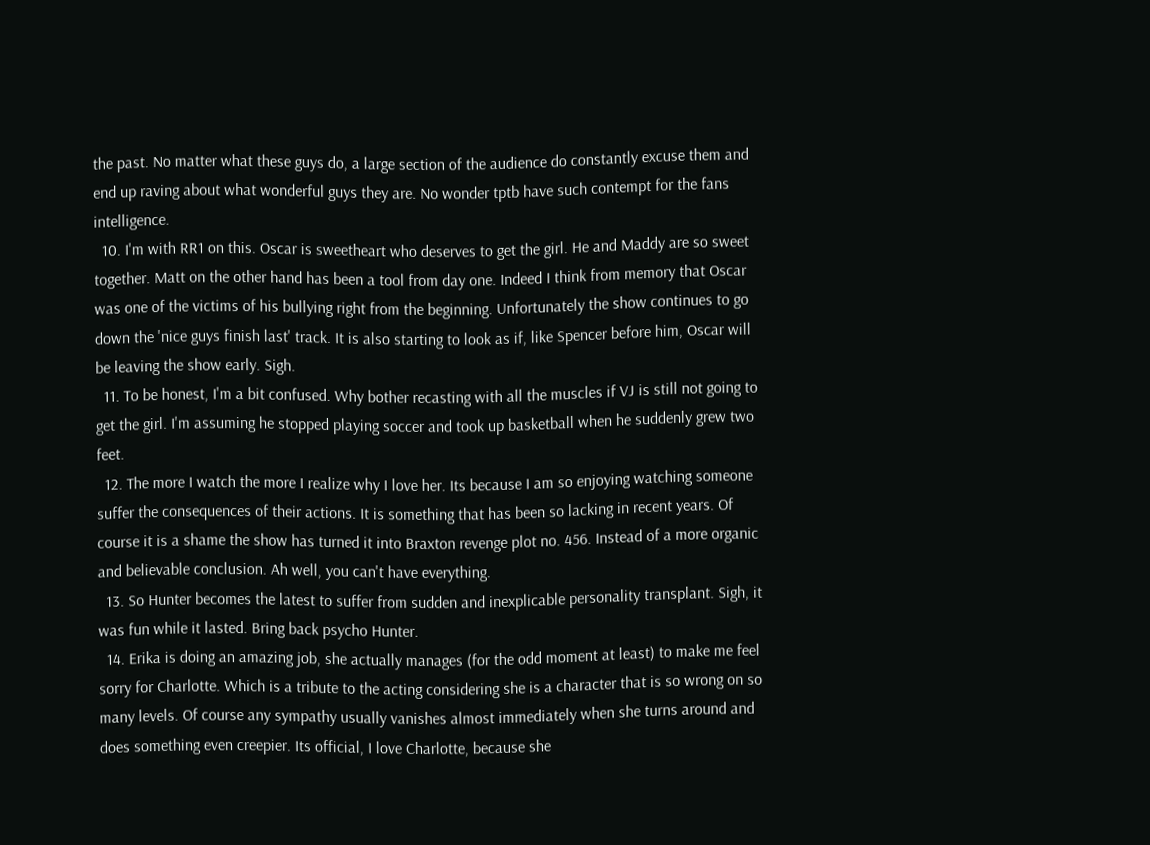the past. No matter what these guys do, a large section of the audience do constantly excuse them and end up raving about what wonderful guys they are. No wonder tptb have such contempt for the fans intelligence.
  10. I'm with RR1 on this. Oscar is sweetheart who deserves to get the girl. He and Maddy are so sweet together. Matt on the other hand has been a tool from day one. Indeed I think from memory that Oscar was one of the victims of his bullying right from the beginning. Unfortunately the show continues to go down the 'nice guys finish last' track. It is also starting to look as if, like Spencer before him, Oscar will be leaving the show early. Sigh.
  11. To be honest, I'm a bit confused. Why bother recasting with all the muscles if VJ is still not going to get the girl. I'm assuming he stopped playing soccer and took up basketball when he suddenly grew two feet.
  12. The more I watch the more I realize why I love her. Its because I am so enjoying watching someone suffer the consequences of their actions. It is something that has been so lacking in recent years. Of course it is a shame the show has turned it into Braxton revenge plot no. 456. Instead of a more organic and believable conclusion. Ah well, you can't have everything.
  13. So Hunter becomes the latest to suffer from sudden and inexplicable personality transplant. Sigh, it was fun while it lasted. Bring back psycho Hunter.
  14. Erika is doing an amazing job, she actually manages (for the odd moment at least) to make me feel sorry for Charlotte. Which is a tribute to the acting considering she is a character that is so wrong on so many levels. Of course any sympathy usually vanishes almost immediately when she turns around and does something even creepier. Its official, I love Charlotte, because she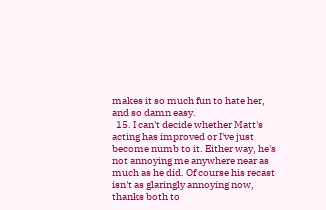makes it so much fun to hate her, and so damn easy.
  15. I can't decide whether Matt's acting has improved or I've just become numb to it. Either way, he's not annoying me anywhere near as much as he did. Of course his recast isn't as glaringly annoying now, thanks both to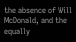the absence of Will McDonald, and the equally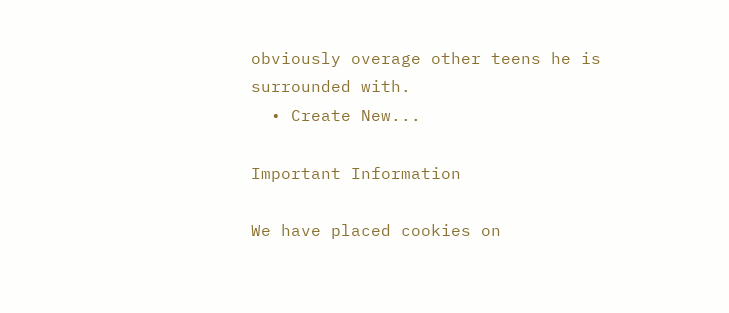obviously overage other teens he is surrounded with.
  • Create New...

Important Information

We have placed cookies on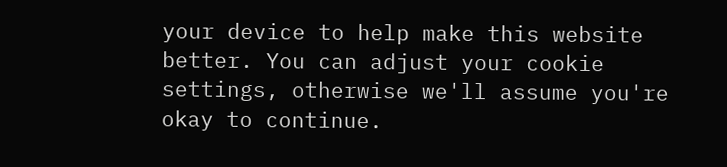your device to help make this website better. You can adjust your cookie settings, otherwise we'll assume you're okay to continue.